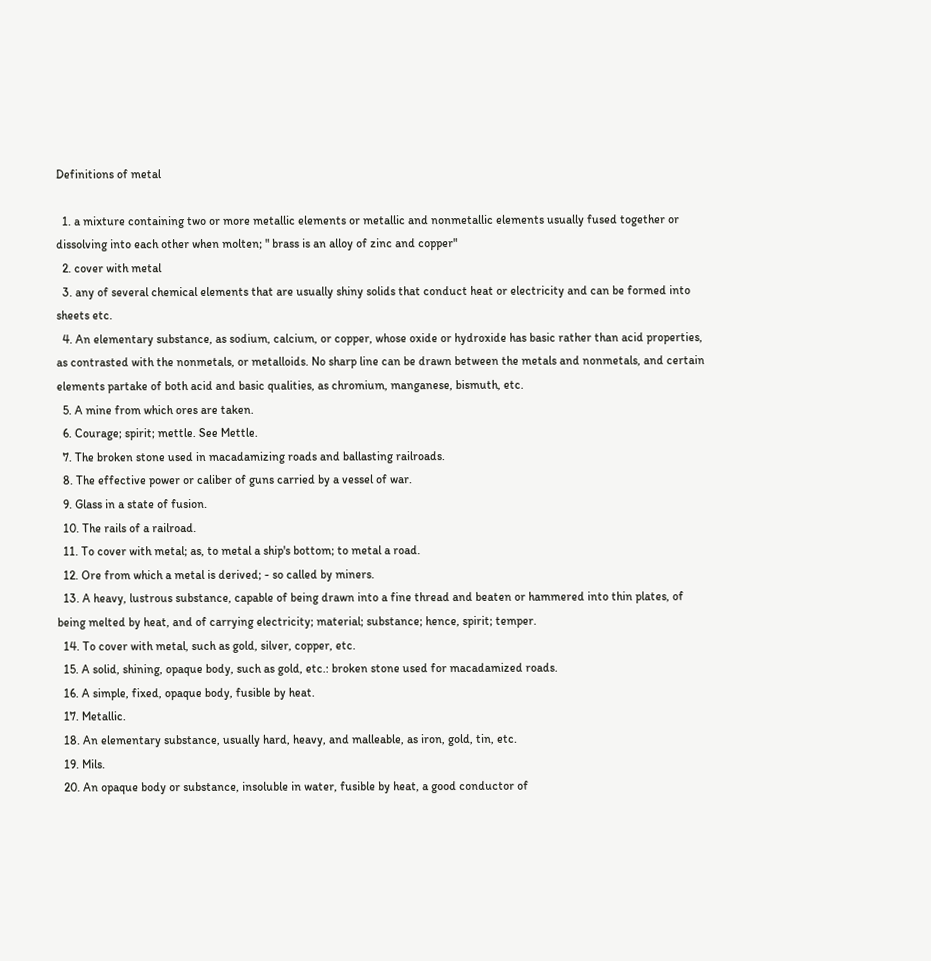Definitions of metal

  1. a mixture containing two or more metallic elements or metallic and nonmetallic elements usually fused together or dissolving into each other when molten; " brass is an alloy of zinc and copper"
  2. cover with metal
  3. any of several chemical elements that are usually shiny solids that conduct heat or electricity and can be formed into sheets etc.
  4. An elementary substance, as sodium, calcium, or copper, whose oxide or hydroxide has basic rather than acid properties, as contrasted with the nonmetals, or metalloids. No sharp line can be drawn between the metals and nonmetals, and certain elements partake of both acid and basic qualities, as chromium, manganese, bismuth, etc.
  5. A mine from which ores are taken.
  6. Courage; spirit; mettle. See Mettle.
  7. The broken stone used in macadamizing roads and ballasting railroads.
  8. The effective power or caliber of guns carried by a vessel of war.
  9. Glass in a state of fusion.
  10. The rails of a railroad.
  11. To cover with metal; as, to metal a ship's bottom; to metal a road.
  12. Ore from which a metal is derived; - so called by miners.
  13. A heavy, lustrous substance, capable of being drawn into a fine thread and beaten or hammered into thin plates, of being melted by heat, and of carrying electricity; material; substance; hence, spirit; temper.
  14. To cover with metal, such as gold, silver, copper, etc.
  15. A solid, shining, opaque body, such as gold, etc.: broken stone used for macadamized roads.
  16. A simple, fixed, opaque body, fusible by heat.
  17. Metallic.
  18. An elementary substance, usually hard, heavy, and malleable, as iron, gold, tin, etc.
  19. Mils.
  20. An opaque body or substance, insoluble in water, fusible by heat, a good conductor of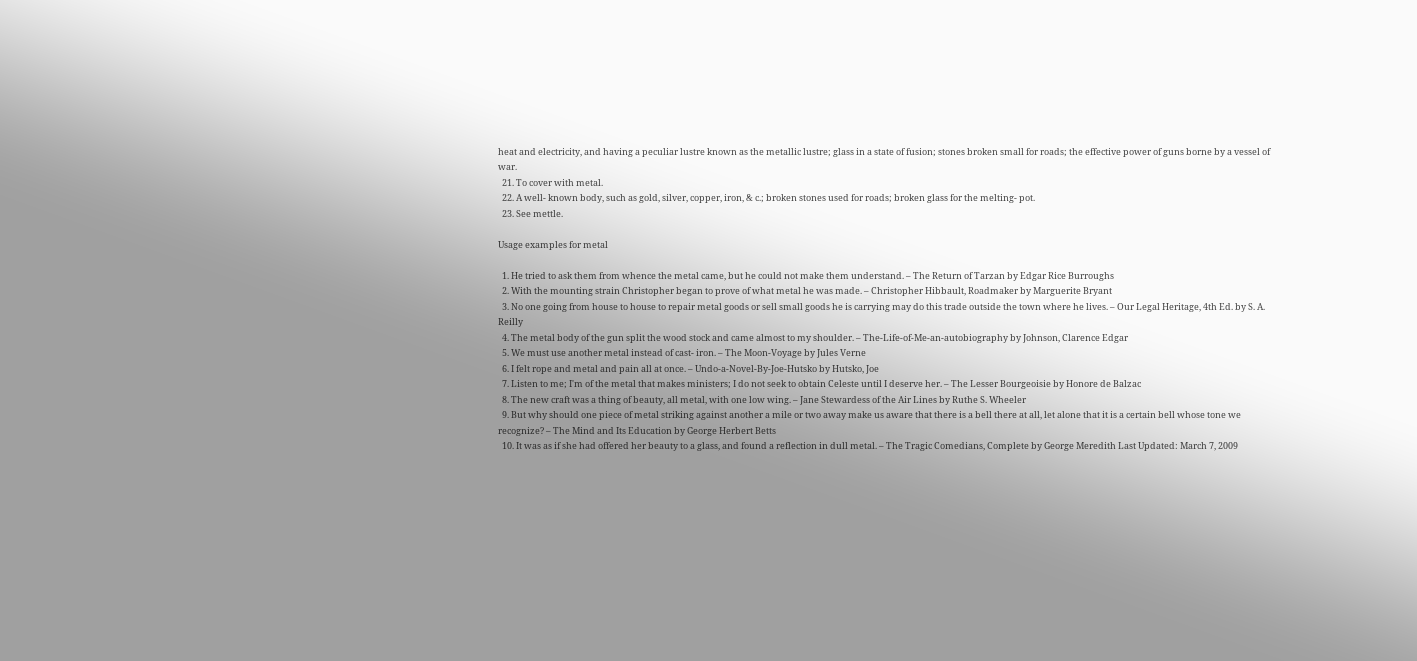heat and electricity, and having a peculiar lustre known as the metallic lustre; glass in a state of fusion; stones broken small for roads; the effective power of guns borne by a vessel of war.
  21. To cover with metal.
  22. A well- known body, such as gold, silver, copper, iron, & c.; broken stones used for roads; broken glass for the melting- pot.
  23. See mettle.

Usage examples for metal

  1. He tried to ask them from whence the metal came, but he could not make them understand. – The Return of Tarzan by Edgar Rice Burroughs
  2. With the mounting strain Christopher began to prove of what metal he was made. – Christopher Hibbault, Roadmaker by Marguerite Bryant
  3. No one going from house to house to repair metal goods or sell small goods he is carrying may do this trade outside the town where he lives. – Our Legal Heritage, 4th Ed. by S. A. Reilly
  4. The metal body of the gun split the wood stock and came almost to my shoulder. – The-Life-of-Me-an-autobiography by Johnson, Clarence Edgar
  5. We must use another metal instead of cast- iron. – The Moon-Voyage by Jules Verne
  6. I felt rope and metal and pain all at once. – Undo-a-Novel-By-Joe-Hutsko by Hutsko, Joe
  7. Listen to me; I'm of the metal that makes ministers; I do not seek to obtain Celeste until I deserve her. – The Lesser Bourgeoisie by Honore de Balzac
  8. The new craft was a thing of beauty, all metal, with one low wing. – Jane Stewardess of the Air Lines by Ruthe S. Wheeler
  9. But why should one piece of metal striking against another a mile or two away make us aware that there is a bell there at all, let alone that it is a certain bell whose tone we recognize? – The Mind and Its Education by George Herbert Betts
  10. It was as if she had offered her beauty to a glass, and found a reflection in dull metal. – The Tragic Comedians, Complete by George Meredith Last Updated: March 7, 2009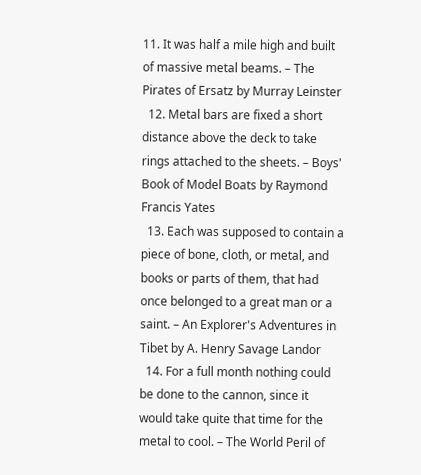11. It was half a mile high and built of massive metal beams. – The Pirates of Ersatz by Murray Leinster
  12. Metal bars are fixed a short distance above the deck to take rings attached to the sheets. – Boys' Book of Model Boats by Raymond Francis Yates
  13. Each was supposed to contain a piece of bone, cloth, or metal, and books or parts of them, that had once belonged to a great man or a saint. – An Explorer's Adventures in Tibet by A. Henry Savage Landor
  14. For a full month nothing could be done to the cannon, since it would take quite that time for the metal to cool. – The World Peril of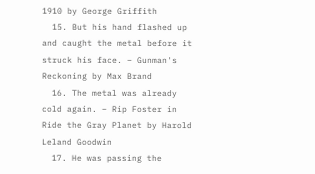1910 by George Griffith
  15. But his hand flashed up and caught the metal before it struck his face. – Gunman's Reckoning by Max Brand
  16. The metal was already cold again. – Rip Foster in Ride the Gray Planet by Harold Leland Goodwin
  17. He was passing the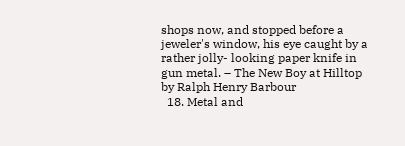shops now, and stopped before a jeweler's window, his eye caught by a rather jolly- looking paper knife in gun metal. – The New Boy at Hilltop by Ralph Henry Barbour
  18. Metal and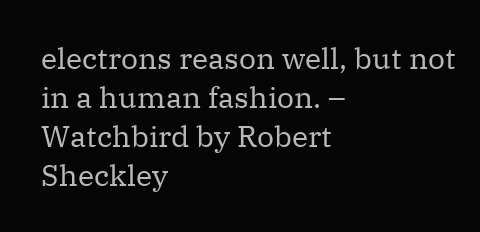electrons reason well, but not in a human fashion. – Watchbird by Robert Sheckley